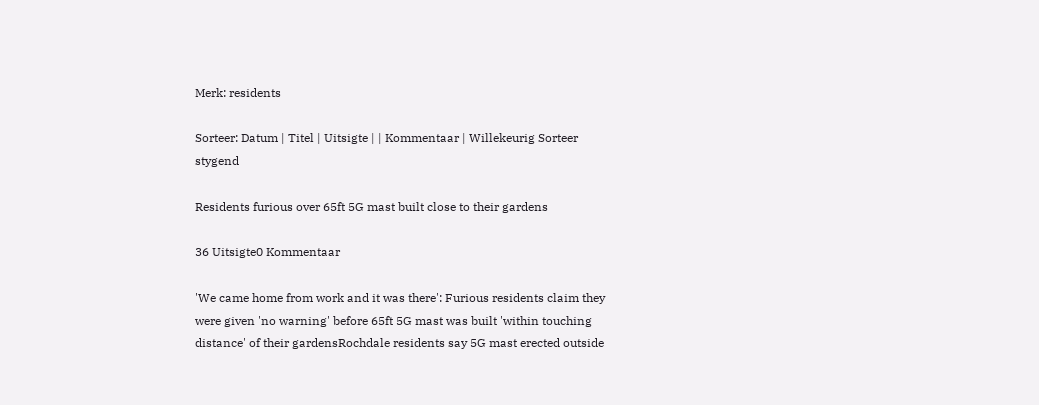Merk: residents

Sorteer: Datum | Titel | Uitsigte | | Kommentaar | Willekeurig Sorteer stygend

Residents furious over 65ft 5G mast built close to their gardens

36 Uitsigte0 Kommentaar

'We came home from work and it was there': Furious residents claim they were given 'no warning' before 65ft 5G mast was built 'within touching distance' of their gardensRochdale residents say 5G mast erected outside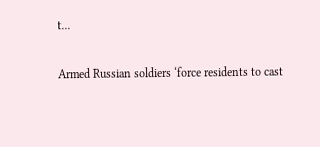t...

Armed Russian soldiers ‘force residents to cast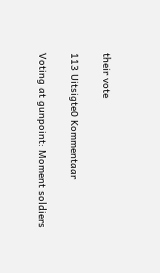their vote

113 Uitsigte0 Kommentaar

Voting at gunpoint: Moment soldiers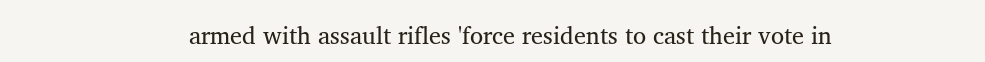armed with assault rifles 'force residents to cast their vote in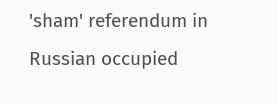'sham' referendum in Russian occupied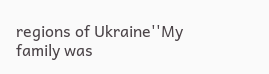regions of Ukraine''My family was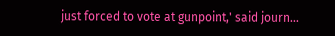just forced to vote at gunpoint,' said journ...